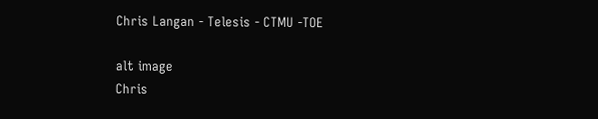Chris Langan - Telesis - CTMU -TOE

alt image
Chris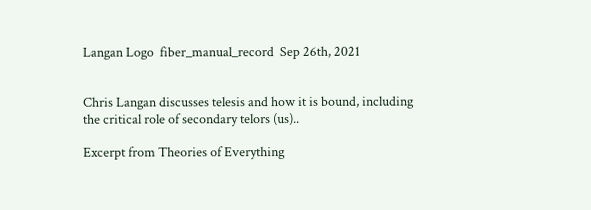Langan Logo  fiber_manual_record  Sep 26th, 2021


Chris Langan discusses telesis and how it is bound, including the critical role of secondary telors (us)..

Excerpt from Theories of Everything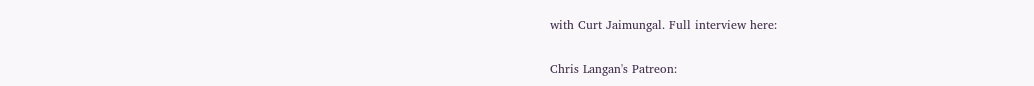with Curt Jaimungal. Full interview here:

Chris Langan's Patreon: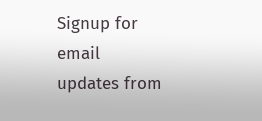Signup for email updates from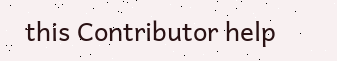this Contributor help